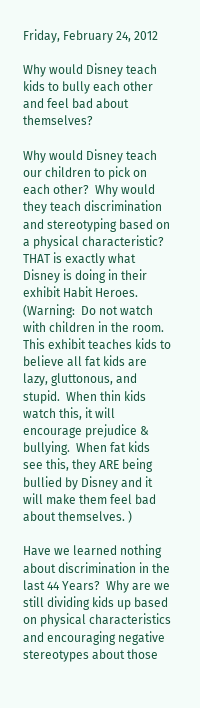Friday, February 24, 2012

Why would Disney teach kids to bully each other and feel bad about themselves?

Why would Disney teach our children to pick on each other?  Why would they teach discrimination and stereotyping based on a physical characteristic?   THAT is exactly what Disney is doing in their exhibit Habit Heroes.  (Warning:  Do not watch with children in the room.  This exhibit teaches kids to believe all fat kids are lazy, gluttonous, and stupid.  When thin kids watch this, it will encourage prejudice & bullying.  When fat kids see this, they ARE being bullied by Disney and it will make them feel bad about themselves. )

Have we learned nothing about discrimination in the last 44 Years?  Why are we still dividing kids up based on physical characteristics and encouraging negative stereotypes about those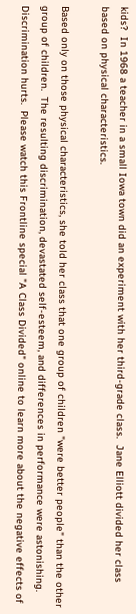kids?  In 1968 a teacher in a small Iowa town did an experiment with her third-grade class.  Jane Elliott divided her class based on physical characteristics.

Based only on those physical characteristics, she told her class that one group of children "were better people" than the other group of children.  The resulting discrimination, devastated self-esteem, and differences in performance were astonishing.  Discrimination hurts.  Please watch this Frontline special "A Class Divided" online to learn more about the negative effects of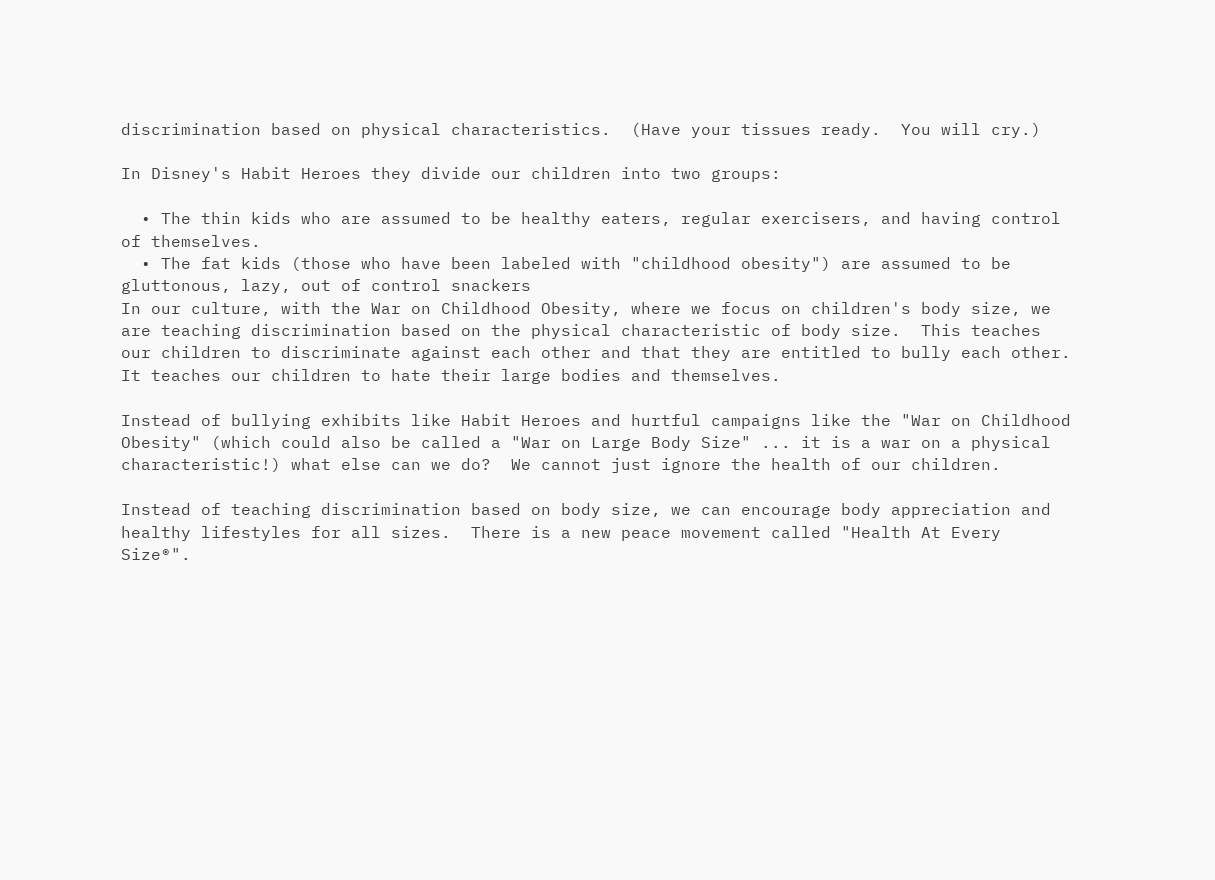discrimination based on physical characteristics.  (Have your tissues ready.  You will cry.)

In Disney's Habit Heroes they divide our children into two groups:

  • The thin kids who are assumed to be healthy eaters, regular exercisers, and having control of themselves.
  • The fat kids (those who have been labeled with "childhood obesity") are assumed to be gluttonous, lazy, out of control snackers
In our culture, with the War on Childhood Obesity, where we focus on children's body size, we are teaching discrimination based on the physical characteristic of body size.  This teaches our children to discriminate against each other and that they are entitled to bully each other.  It teaches our children to hate their large bodies and themselves.

Instead of bullying exhibits like Habit Heroes and hurtful campaigns like the "War on Childhood Obesity" (which could also be called a "War on Large Body Size" ... it is a war on a physical characteristic!) what else can we do?  We cannot just ignore the health of our children.

Instead of teaching discrimination based on body size, we can encourage body appreciation and healthy lifestyles for all sizes.  There is a new peace movement called "Health At Every Size®".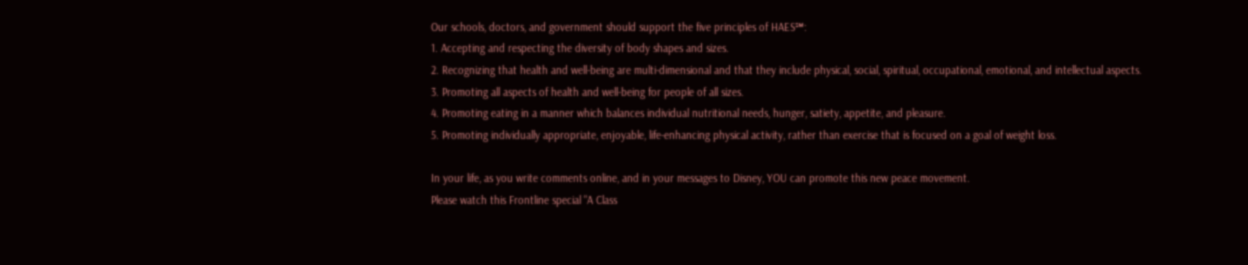Our schools, doctors, and government should support the five principles of HAES℠:
1. Accepting and respecting the diversity of body shapes and sizes.
2. Recognizing that health and well-being are multi-dimensional and that they include physical, social, spiritual, occupational, emotional, and intellectual aspects.
3. Promoting all aspects of health and well-being for people of all sizes.
4. Promoting eating in a manner which balances individual nutritional needs, hunger, satiety, appetite, and pleasure.
5. Promoting individually appropriate, enjoyable, life-enhancing physical activity, rather than exercise that is focused on a goal of weight loss.

In your life, as you write comments online, and in your messages to Disney, YOU can promote this new peace movement.
Please watch this Frontline special "A Class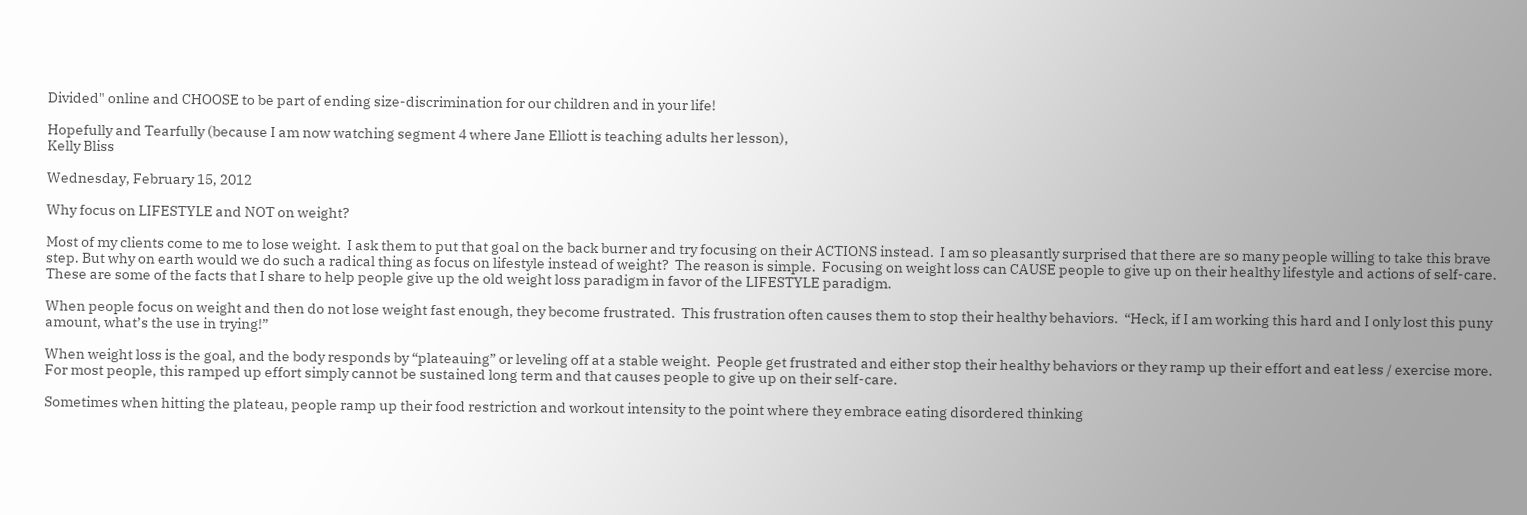Divided" online and CHOOSE to be part of ending size-discrimination for our children and in your life!

Hopefully and Tearfully (because I am now watching segment 4 where Jane Elliott is teaching adults her lesson),
Kelly Bliss

Wednesday, February 15, 2012

Why focus on LIFESTYLE and NOT on weight?

Most of my clients come to me to lose weight.  I ask them to put that goal on the back burner and try focusing on their ACTIONS instead.  I am so pleasantly surprised that there are so many people willing to take this brave step. But why on earth would we do such a radical thing as focus on lifestyle instead of weight?  The reason is simple.  Focusing on weight loss can CAUSE people to give up on their healthy lifestyle and actions of self-care.  These are some of the facts that I share to help people give up the old weight loss paradigm in favor of the LIFESTYLE paradigm.

When people focus on weight and then do not lose weight fast enough, they become frustrated.  This frustration often causes them to stop their healthy behaviors.  “Heck, if I am working this hard and I only lost this puny amount, what’s the use in trying!”

When weight loss is the goal, and the body responds by “plateauing” or leveling off at a stable weight.  People get frustrated and either stop their healthy behaviors or they ramp up their effort and eat less / exercise more.  For most people, this ramped up effort simply cannot be sustained long term and that causes people to give up on their self-care.

Sometimes when hitting the plateau, people ramp up their food restriction and workout intensity to the point where they embrace eating disordered thinking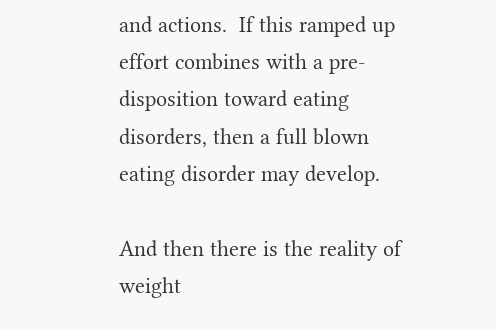and actions.  If this ramped up effort combines with a pre-disposition toward eating disorders, then a full blown eating disorder may develop.

And then there is the reality of weight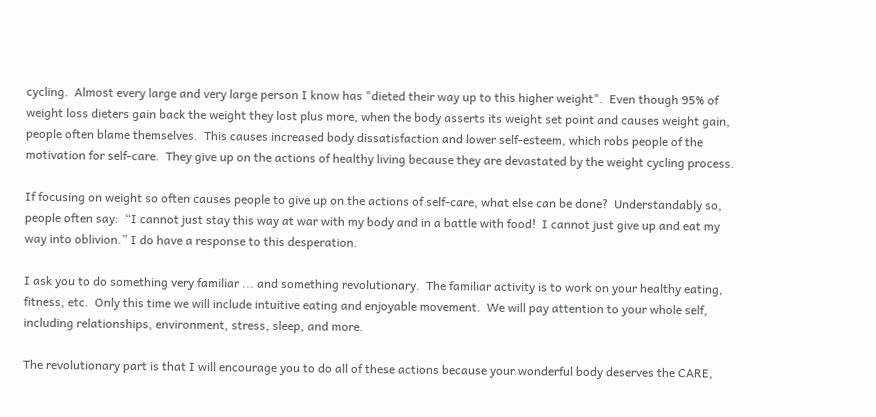cycling.  Almost every large and very large person I know has "dieted their way up to this higher weight".  Even though 95% of weight loss dieters gain back the weight they lost plus more, when the body asserts its weight set point and causes weight gain, people often blame themselves.  This causes increased body dissatisfaction and lower self-esteem, which robs people of the motivation for self-care.  They give up on the actions of healthy living because they are devastated by the weight cycling process.

If focusing on weight so often causes people to give up on the actions of self-care, what else can be done?  Understandably so, people often say:  “I cannot just stay this way at war with my body and in a battle with food!  I cannot just give up and eat my way into oblivion.” I do have a response to this desperation.

I ask you to do something very familiar ... and something revolutionary.  The familiar activity is to work on your healthy eating, fitness, etc.  Only this time we will include intuitive eating and enjoyable movement.  We will pay attention to your whole self, including relationships, environment, stress, sleep, and more.

The revolutionary part is that I will encourage you to do all of these actions because your wonderful body deserves the CARE,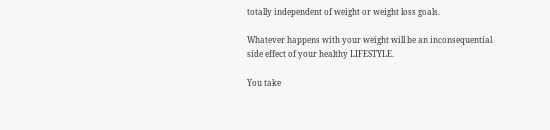totally independent of weight or weight loss goals.

Whatever happens with your weight will be an inconsequential
side effect of your healthy LIFESTYLE.

You take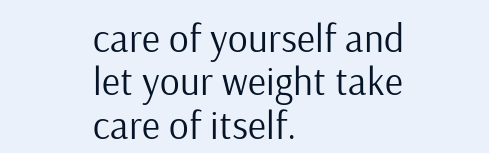care of yourself and let your weight take care of itself.